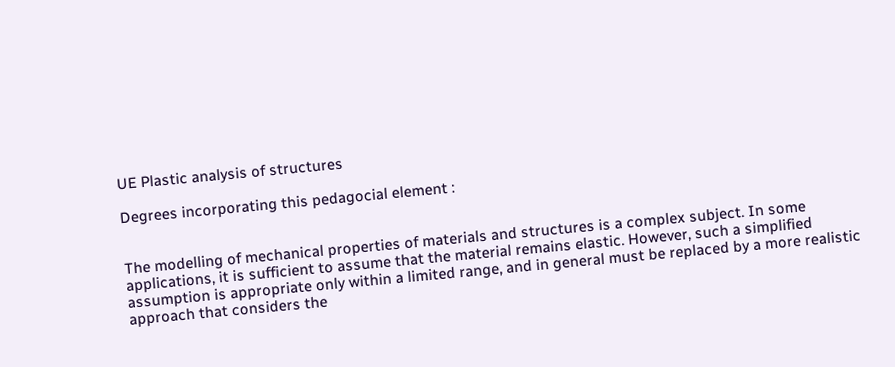UE Plastic analysis of structures

Degrees incorporating this pedagocial element :


The modelling of mechanical properties of materials and structures is a complex subject. In some applications, it is sufficient to assume that the material remains elastic. However, such a simplified assumption is appropriate only within a limited range, and in general must be replaced by a more realistic approach that considers the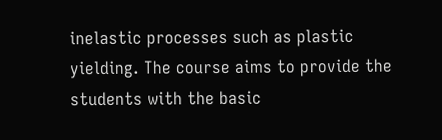inelastic processes such as plastic yielding. The course aims to provide the students with the basic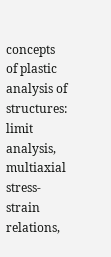concepts of plastic analysis of structures: limit analysis, multiaxial stress-strain relations,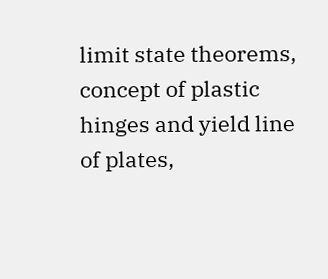limit state theorems, concept of plastic hinges and yield line of plates,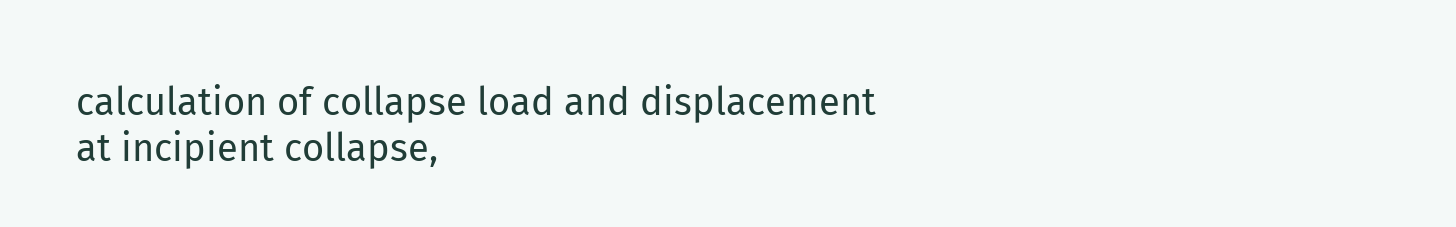calculation of collapse load and displacement at incipient collapse,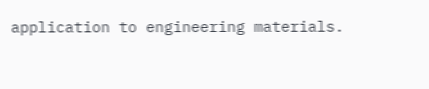application to engineering materials.